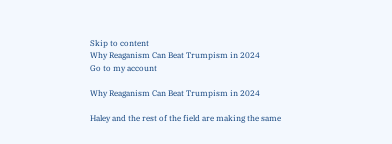Skip to content
Why Reaganism Can Beat Trumpism in 2024
Go to my account

Why Reaganism Can Beat Trumpism in 2024

Haley and the rest of the field are making the same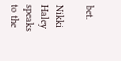bet.

Nikki Haley speaks to the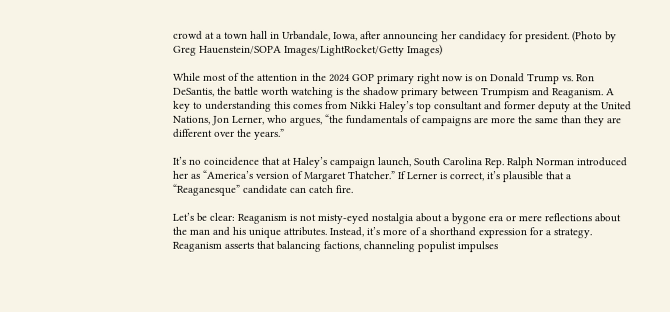crowd at a town hall in Urbandale, Iowa, after announcing her candidacy for president. (Photo by Greg Hauenstein/SOPA Images/LightRocket/Getty Images)

While most of the attention in the 2024 GOP primary right now is on Donald Trump vs. Ron DeSantis, the battle worth watching is the shadow primary between Trumpism and Reaganism. A key to understanding this comes from Nikki Haley’s top consultant and former deputy at the United Nations, Jon Lerner, who argues, “the fundamentals of campaigns are more the same than they are different over the years.”

It’s no coincidence that at Haley’s campaign launch, South Carolina Rep. Ralph Norman introduced her as “America’s version of Margaret Thatcher.” If Lerner is correct, it’s plausible that a “Reaganesque” candidate can catch fire.

Let’s be clear: Reaganism is not misty-eyed nostalgia about a bygone era or mere reflections about the man and his unique attributes. Instead, it’s more of a shorthand expression for a strategy. Reaganism asserts that balancing factions, channeling populist impulses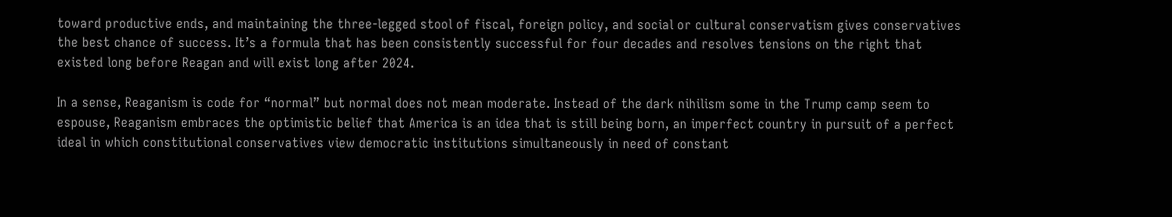toward productive ends, and maintaining the three-legged stool of fiscal, foreign policy, and social or cultural conservatism gives conservatives the best chance of success. It’s a formula that has been consistently successful for four decades and resolves tensions on the right that existed long before Reagan and will exist long after 2024.

In a sense, Reaganism is code for “normal” but normal does not mean moderate. Instead of the dark nihilism some in the Trump camp seem to espouse, Reaganism embraces the optimistic belief that America is an idea that is still being born, an imperfect country in pursuit of a perfect ideal in which constitutional conservatives view democratic institutions simultaneously in need of constant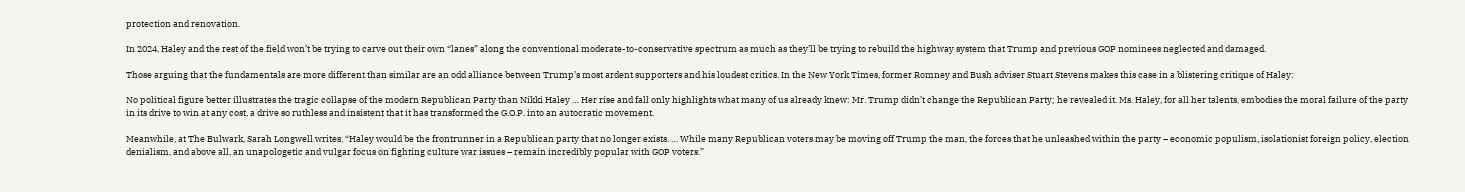protection and renovation.

In 2024, Haley and the rest of the field won’t be trying to carve out their own “lanes” along the conventional moderate-to-conservative spectrum as much as they’ll be trying to rebuild the highway system that Trump and previous GOP nominees neglected and damaged.

Those arguing that the fundamentals are more different than similar are an odd alliance between Trump’s most ardent supporters and his loudest critics. In the New York Times, former Romney and Bush adviser Stuart Stevens makes this case in a blistering critique of Haley:

No political figure better illustrates the tragic collapse of the modern Republican Party than Nikki Haley … Her rise and fall only highlights what many of us already knew: Mr. Trump didn’t change the Republican Party; he revealed it. Ms. Haley, for all her talents, embodies the moral failure of the party in its drive to win at any cost, a drive so ruthless and insistent that it has transformed the G.O.P. into an autocratic movement.

Meanwhile, at The Bulwark, Sarah Longwell writes, “Haley would be the frontrunner in a Republican party that no longer exists. … While many Republican voters may be moving off Trump the man, the forces that he unleashed within the party – economic populism, isolationist foreign policy, election denialism, and above all, an unapologetic and vulgar focus on fighting culture war issues – remain incredibly popular with GOP voters.”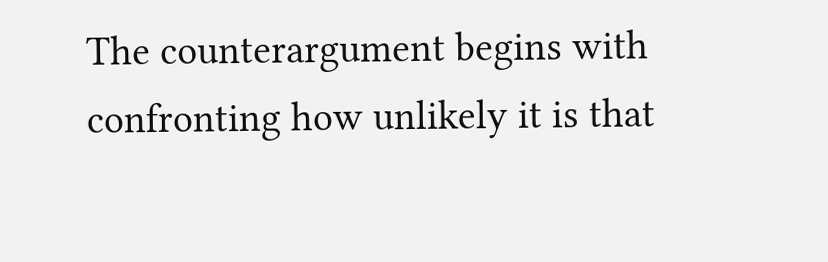The counterargument begins with confronting how unlikely it is that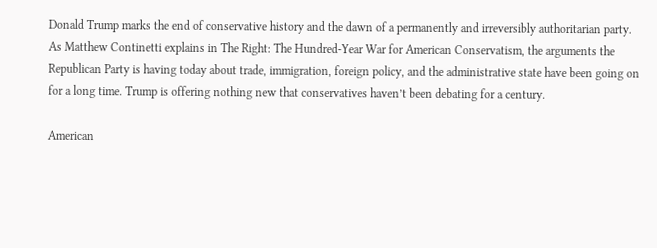Donald Trump marks the end of conservative history and the dawn of a permanently and irreversibly authoritarian party. As Matthew Continetti explains in The Right: The Hundred-Year War for American Conservatism, the arguments the Republican Party is having today about trade, immigration, foreign policy, and the administrative state have been going on for a long time. Trump is offering nothing new that conservatives haven’t been debating for a century.

American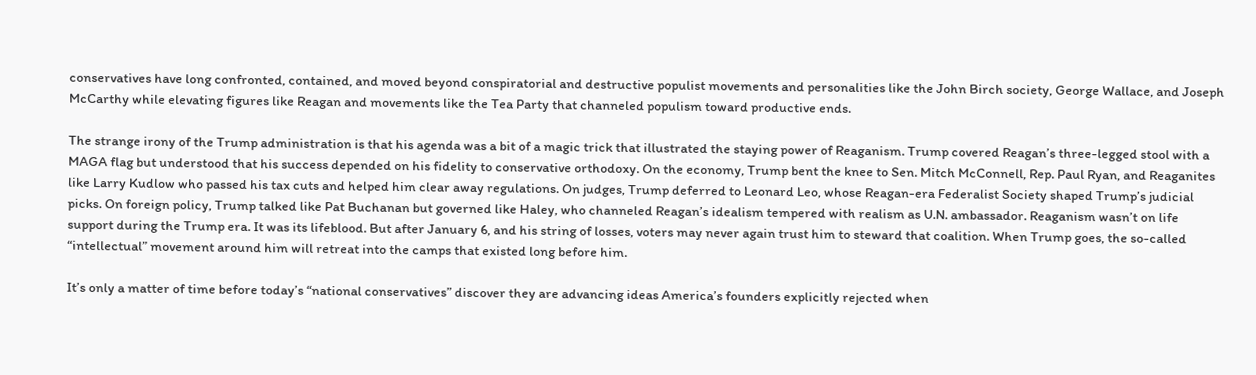conservatives have long confronted, contained, and moved beyond conspiratorial and destructive populist movements and personalities like the John Birch society, George Wallace, and Joseph McCarthy while elevating figures like Reagan and movements like the Tea Party that channeled populism toward productive ends.

The strange irony of the Trump administration is that his agenda was a bit of a magic trick that illustrated the staying power of Reaganism. Trump covered Reagan’s three-legged stool with a MAGA flag but understood that his success depended on his fidelity to conservative orthodoxy. On the economy, Trump bent the knee to Sen. Mitch McConnell, Rep. Paul Ryan, and Reaganites like Larry Kudlow who passed his tax cuts and helped him clear away regulations. On judges, Trump deferred to Leonard Leo, whose Reagan-era Federalist Society shaped Trump’s judicial picks. On foreign policy, Trump talked like Pat Buchanan but governed like Haley, who channeled Reagan’s idealism tempered with realism as U.N. ambassador. Reaganism wasn’t on life support during the Trump era. It was its lifeblood. But after January 6, and his string of losses, voters may never again trust him to steward that coalition. When Trump goes, the so-called “intellectual” movement around him will retreat into the camps that existed long before him.

It’s only a matter of time before today’s “national conservatives” discover they are advancing ideas America’s founders explicitly rejected when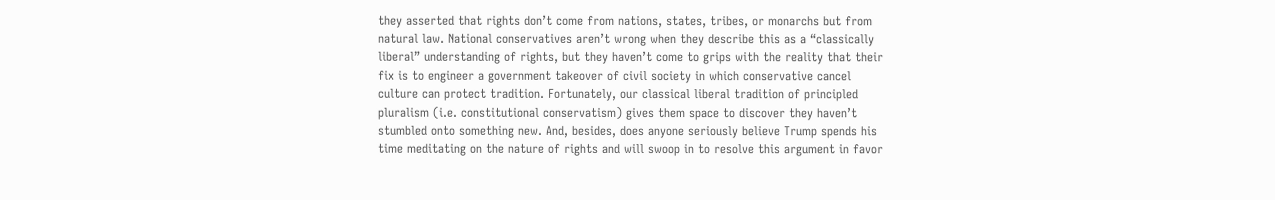they asserted that rights don’t come from nations, states, tribes, or monarchs but from natural law. National conservatives aren’t wrong when they describe this as a “classically liberal” understanding of rights, but they haven’t come to grips with the reality that their fix is to engineer a government takeover of civil society in which conservative cancel culture can protect tradition. Fortunately, our classical liberal tradition of principled pluralism (i.e. constitutional conservatism) gives them space to discover they haven’t stumbled onto something new. And, besides, does anyone seriously believe Trump spends his time meditating on the nature of rights and will swoop in to resolve this argument in favor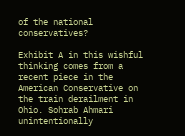of the national conservatives?

Exhibit A in this wishful thinking comes from a recent piece in the American Conservative on the train derailment in Ohio. Sohrab Ahmari unintentionally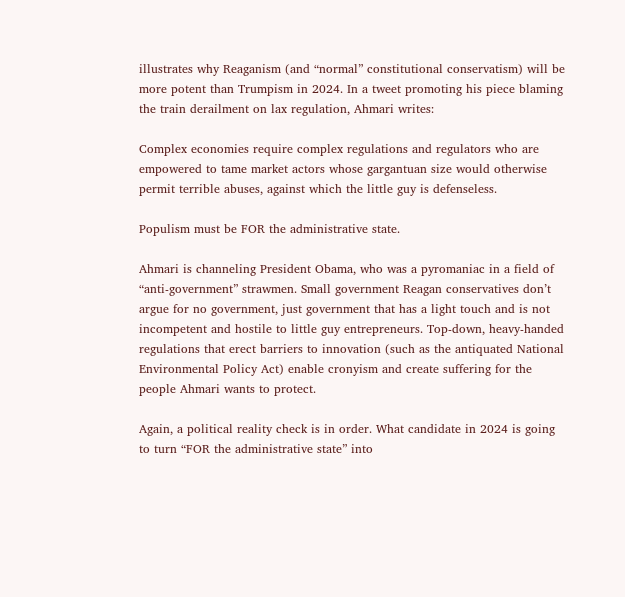illustrates why Reaganism (and “normal” constitutional conservatism) will be more potent than Trumpism in 2024. In a tweet promoting his piece blaming the train derailment on lax regulation, Ahmari writes:

Complex economies require complex regulations and regulators who are empowered to tame market actors whose gargantuan size would otherwise permit terrible abuses, against which the little guy is defenseless.

Populism must be FOR the administrative state.

Ahmari is channeling President Obama, who was a pyromaniac in a field of “anti-government” strawmen. Small government Reagan conservatives don’t argue for no government, just government that has a light touch and is not incompetent and hostile to little guy entrepreneurs. Top-down, heavy-handed regulations that erect barriers to innovation (such as the antiquated National Environmental Policy Act) enable cronyism and create suffering for the people Ahmari wants to protect.

Again, a political reality check is in order. What candidate in 2024 is going to turn “FOR the administrative state” into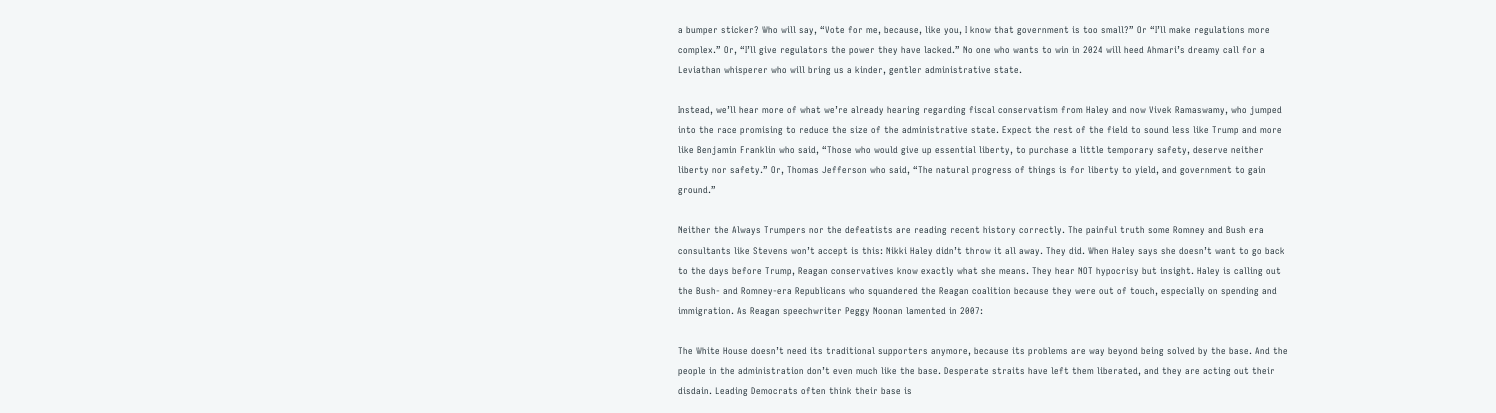a bumper sticker? Who will say, “Vote for me, because, like you, I know that government is too small?” Or “I’ll make regulations more complex.” Or, “I’ll give regulators the power they have lacked.” No one who wants to win in 2024 will heed Ahmari’s dreamy call for a Leviathan whisperer who will bring us a kinder, gentler administrative state.

Instead, we’ll hear more of what we’re already hearing regarding fiscal conservatism from Haley and now Vivek Ramaswamy, who jumped into the race promising to reduce the size of the administrative state. Expect the rest of the field to sound less like Trump and more like Benjamin Franklin who said, “Those who would give up essential liberty, to purchase a little temporary safety, deserve neither liberty nor safety.” Or, Thomas Jefferson who said, “The natural progress of things is for liberty to yield, and government to gain ground.”

Neither the Always Trumpers nor the defeatists are reading recent history correctly. The painful truth some Romney and Bush era consultants like Stevens won’t accept is this: Nikki Haley didn’t throw it all away. They did. When Haley says she doesn’t want to go back to the days before Trump, Reagan conservatives know exactly what she means. They hear NOT hypocrisy but insight. Haley is calling out the Bush- and Romney-era Republicans who squandered the Reagan coalition because they were out of touch, especially on spending and immigration. As Reagan speechwriter Peggy Noonan lamented in 2007:

The White House doesn’t need its traditional supporters anymore, because its problems are way beyond being solved by the base. And the people in the administration don’t even much like the base. Desperate straits have left them liberated, and they are acting out their disdain. Leading Democrats often think their base is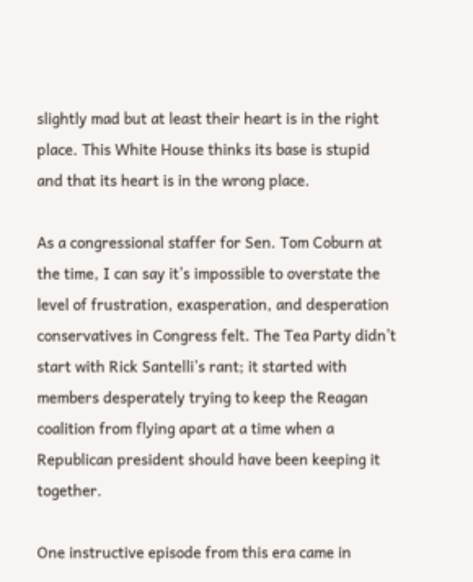slightly mad but at least their heart is in the right place. This White House thinks its base is stupid and that its heart is in the wrong place.

As a congressional staffer for Sen. Tom Coburn at the time, I can say it’s impossible to overstate the level of frustration, exasperation, and desperation conservatives in Congress felt. The Tea Party didn’t start with Rick Santelli’s rant; it started with members desperately trying to keep the Reagan coalition from flying apart at a time when a Republican president should have been keeping it together.

One instructive episode from this era came in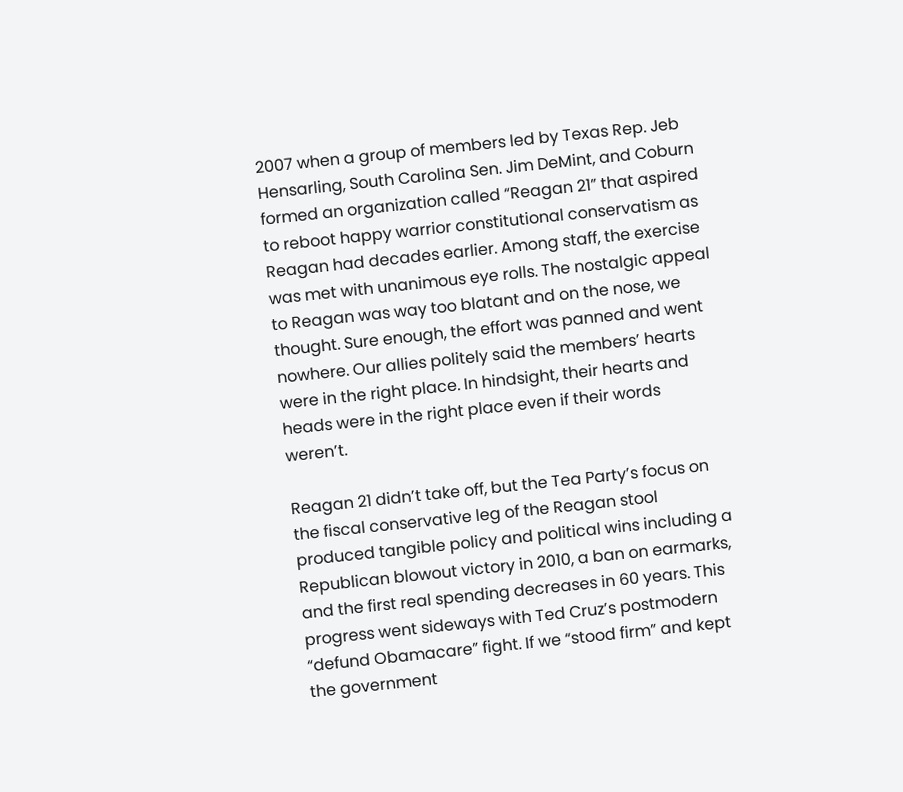2007 when a group of members led by Texas Rep. Jeb Hensarling, South Carolina Sen. Jim DeMint, and Coburn formed an organization called “Reagan 21” that aspired to reboot happy warrior constitutional conservatism as Reagan had decades earlier. Among staff, the exercise was met with unanimous eye rolls. The nostalgic appeal to Reagan was way too blatant and on the nose, we thought. Sure enough, the effort was panned and went nowhere. Our allies politely said the members’ hearts were in the right place. In hindsight, their hearts and heads were in the right place even if their words weren’t.

Reagan 21 didn’t take off, but the Tea Party’s focus on the fiscal conservative leg of the Reagan stool produced tangible policy and political wins including a Republican blowout victory in 2010, a ban on earmarks, and the first real spending decreases in 60 years. This progress went sideways with Ted Cruz’s postmodern “defund Obamacare” fight. If we “stood firm” and kept the government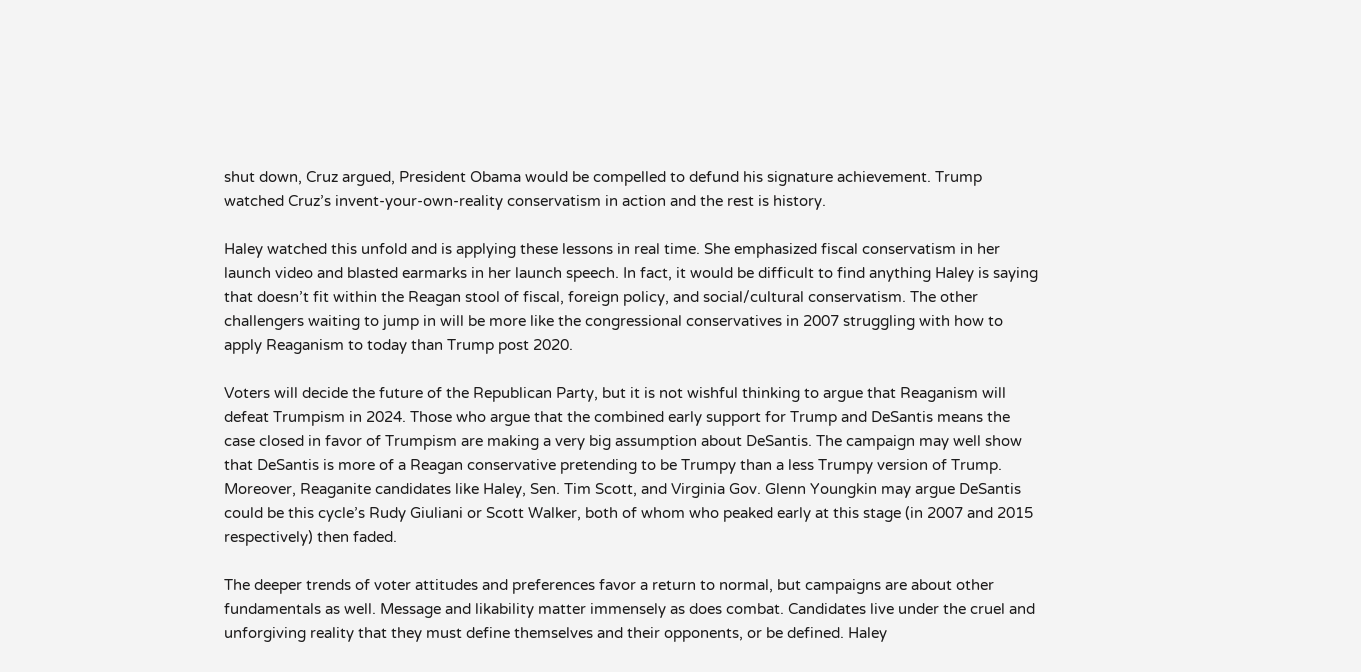shut down, Cruz argued, President Obama would be compelled to defund his signature achievement. Trump watched Cruz’s invent-your-own-reality conservatism in action and the rest is history.

Haley watched this unfold and is applying these lessons in real time. She emphasized fiscal conservatism in her launch video and blasted earmarks in her launch speech. In fact, it would be difficult to find anything Haley is saying that doesn’t fit within the Reagan stool of fiscal, foreign policy, and social/cultural conservatism. The other challengers waiting to jump in will be more like the congressional conservatives in 2007 struggling with how to apply Reaganism to today than Trump post 2020.

Voters will decide the future of the Republican Party, but it is not wishful thinking to argue that Reaganism will defeat Trumpism in 2024. Those who argue that the combined early support for Trump and DeSantis means the case closed in favor of Trumpism are making a very big assumption about DeSantis. The campaign may well show that DeSantis is more of a Reagan conservative pretending to be Trumpy than a less Trumpy version of Trump. Moreover, Reaganite candidates like Haley, Sen. Tim Scott, and Virginia Gov. Glenn Youngkin may argue DeSantis could be this cycle’s Rudy Giuliani or Scott Walker, both of whom who peaked early at this stage (in 2007 and 2015 respectively) then faded.

The deeper trends of voter attitudes and preferences favor a return to normal, but campaigns are about other fundamentals as well. Message and likability matter immensely as does combat. Candidates live under the cruel and unforgiving reality that they must define themselves and their opponents, or be defined. Haley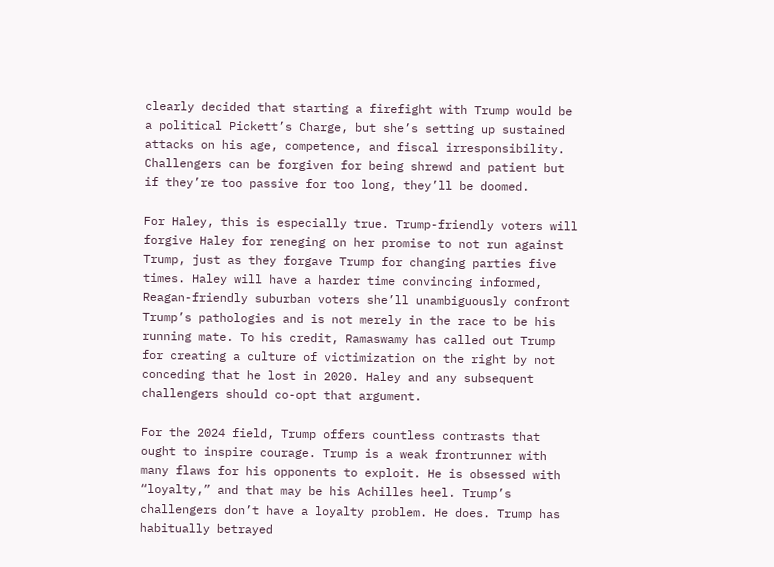clearly decided that starting a firefight with Trump would be a political Pickett’s Charge, but she’s setting up sustained attacks on his age, competence, and fiscal irresponsibility. Challengers can be forgiven for being shrewd and patient but if they’re too passive for too long, they’ll be doomed.

For Haley, this is especially true. Trump-friendly voters will forgive Haley for reneging on her promise to not run against Trump, just as they forgave Trump for changing parties five times. Haley will have a harder time convincing informed, Reagan-friendly suburban voters she’ll unambiguously confront Trump’s pathologies and is not merely in the race to be his running mate. To his credit, Ramaswamy has called out Trump for creating a culture of victimization on the right by not conceding that he lost in 2020. Haley and any subsequent challengers should co-opt that argument.

For the 2024 field, Trump offers countless contrasts that ought to inspire courage. Trump is a weak frontrunner with many flaws for his opponents to exploit. He is obsessed with “loyalty,” and that may be his Achilles heel. Trump’s challengers don’t have a loyalty problem. He does. Trump has habitually betrayed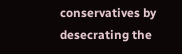conservatives by desecrating the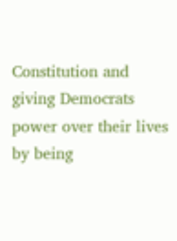Constitution and giving Democrats power over their lives by being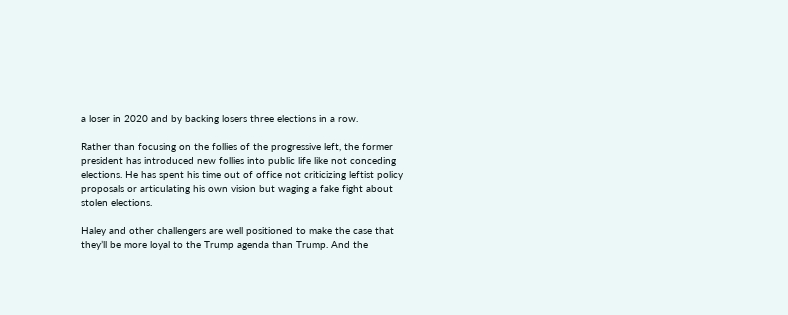a loser in 2020 and by backing losers three elections in a row.

Rather than focusing on the follies of the progressive left, the former president has introduced new follies into public life like not conceding elections. He has spent his time out of office not criticizing leftist policy proposals or articulating his own vision but waging a fake fight about stolen elections.

Haley and other challengers are well positioned to make the case that they’ll be more loyal to the Trump agenda than Trump. And the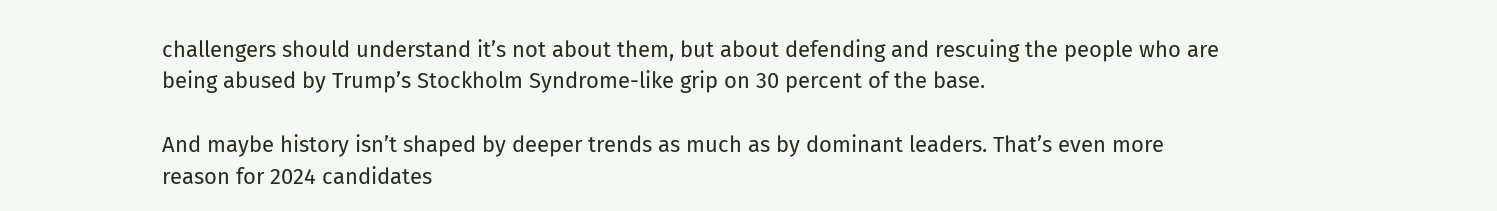challengers should understand it’s not about them, but about defending and rescuing the people who are being abused by Trump’s Stockholm Syndrome-like grip on 30 percent of the base.

And maybe history isn’t shaped by deeper trends as much as by dominant leaders. That’s even more reason for 2024 candidates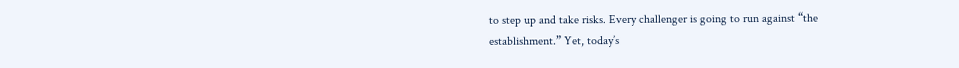to step up and take risks. Every challenger is going to run against “the establishment.” Yet, today’s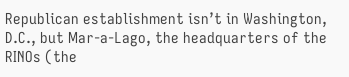Republican establishment isn’t in Washington, D.C., but Mar-a-Lago, the headquarters of the RINOs (the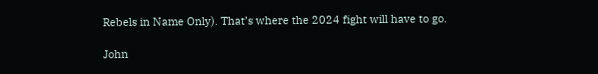Rebels in Name Only). That’s where the 2024 fight will have to go.

John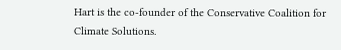Hart is the co-founder of the Conservative Coalition for Climate Solutions.